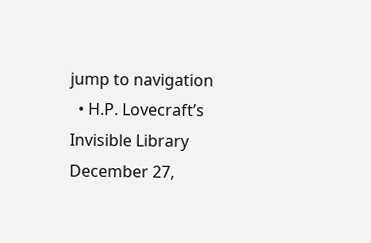jump to navigation
  • H.P. Lovecraft’s Invisible Library December 27,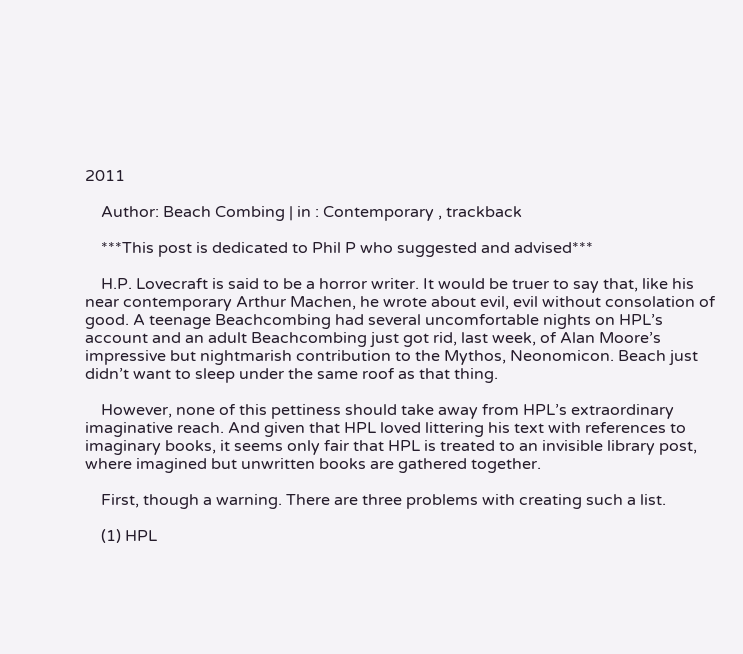2011

    Author: Beach Combing | in : Contemporary , trackback

    ***This post is dedicated to Phil P who suggested and advised***

    H.P. Lovecraft is said to be a horror writer. It would be truer to say that, like his near contemporary Arthur Machen, he wrote about evil, evil without consolation of good. A teenage Beachcombing had several uncomfortable nights on HPL’s account and an adult Beachcombing just got rid, last week, of Alan Moore’s impressive but nightmarish contribution to the Mythos, Neonomicon. Beach just didn’t want to sleep under the same roof as that thing.

    However, none of this pettiness should take away from HPL’s extraordinary imaginative reach. And given that HPL loved littering his text with references to imaginary books, it seems only fair that HPL is treated to an invisible library post, where imagined but unwritten books are gathered together.

    First, though a warning. There are three problems with creating such a list.

    (1) HPL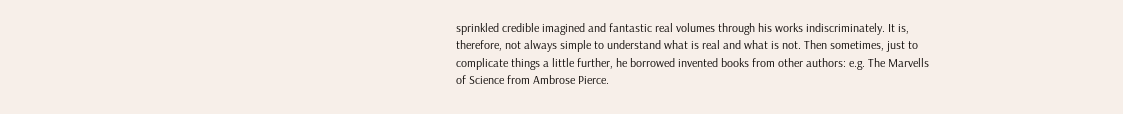sprinkled credible imagined and fantastic real volumes through his works indiscriminately. It is, therefore, not always simple to understand what is real and what is not. Then sometimes, just to complicate things a little further, he borrowed invented books from other authors: e.g. The Marvells of Science from Ambrose Pierce.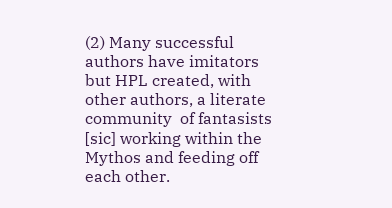(2) Many successful authors have imitators but HPL created, with other authors, a literate community  of fantasists [sic] working within the Mythos and feeding off each other.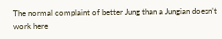The normal complaint of better Jung than a Jungian doesn’t work here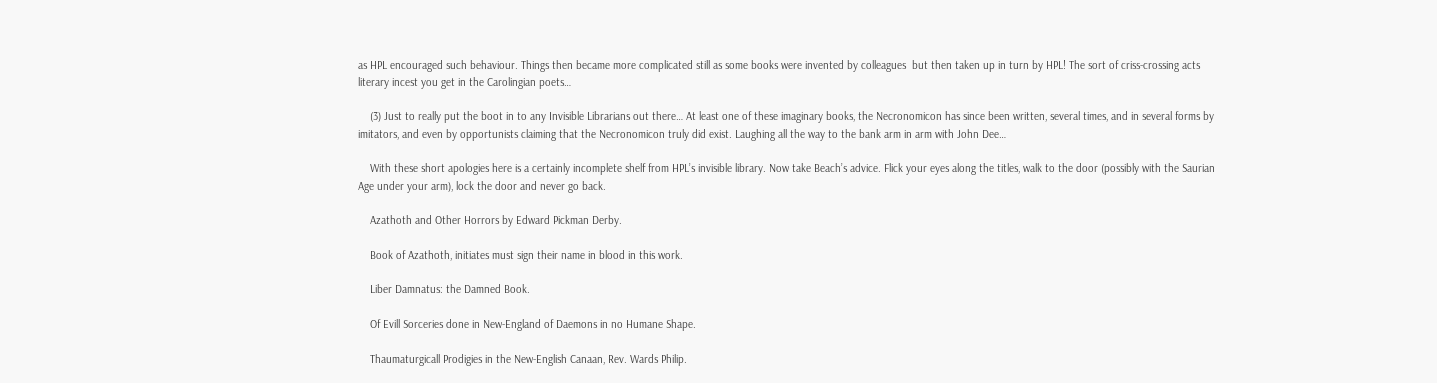as HPL encouraged such behaviour. Things then became more complicated still as some books were invented by colleagues  but then taken up in turn by HPL! The sort of criss-crossing acts literary incest you get in the Carolingian poets…

    (3) Just to really put the boot in to any Invisible Librarians out there… At least one of these imaginary books, the Necronomicon has since been written, several times, and in several forms by imitators, and even by opportunists claiming that the Necronomicon truly did exist. Laughing all the way to the bank arm in arm with John Dee…

    With these short apologies here is a certainly incomplete shelf from HPL’s invisible library. Now take Beach’s advice. Flick your eyes along the titles, walk to the door (possibly with the Saurian Age under your arm), lock the door and never go back.

    Azathoth and Other Horrors by Edward Pickman Derby.

    Book of Azathoth, initiates must sign their name in blood in this work.

    Liber Damnatus: the Damned Book.

    Of Evill Sorceries done in New-England of Daemons in no Humane Shape.

    Thaumaturgicall Prodigies in the New-English Canaan, Rev. Wards Philip.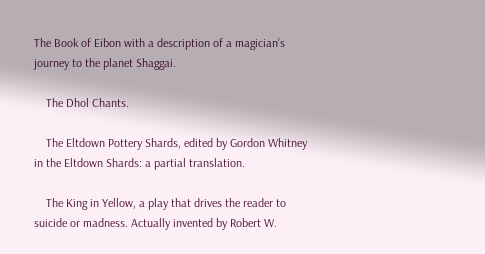The Book of Eibon with a description of a magician’s journey to the planet Shaggai.

    The Dhol Chants.

    The Eltdown Pottery Shards, edited by Gordon Whitney in the Eltdown Shards: a partial translation.

    The King in Yellow, a play that drives the reader to suicide or madness. Actually invented by Robert W.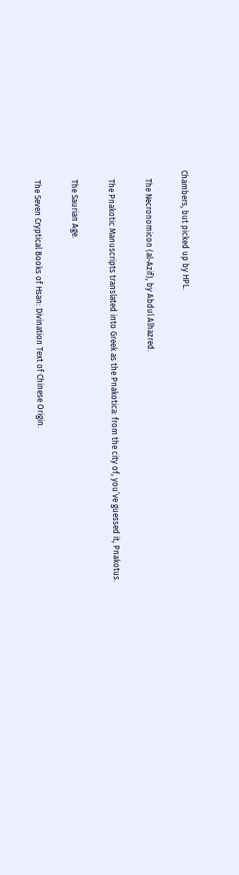Chambers, but picked up by HPL.

    The Necronomicon (al-Azif), by Abdul Alhazred.

    The Pnakotic Manuscripts translated into Greek as the Pnakotica: from the city of, you’ve guessed it, Pnakotus.

    The Saurian Age.

    The Seven Cryptical Books of Hsan: Divination Text of Chinese Origin.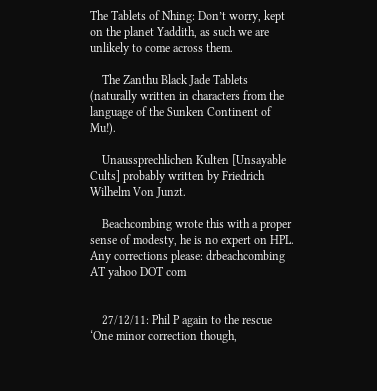The Tablets of Nhing: Don’t worry, kept on the planet Yaddith, as such we are unlikely to come across them.

    The Zanthu Black Jade Tablets (naturally written in characters from the language of the Sunken Continent of Mu!).

    Unaussprechlichen Kulten [Unsayable Cults] probably written by Friedrich Wilhelm Von Junzt.

    Beachcombing wrote this with a proper sense of modesty, he is no expert on HPL. Any corrections please: drbeachcombing AT yahoo DOT com


    27/12/11: Phil P again to the rescue ‘One minor correction though,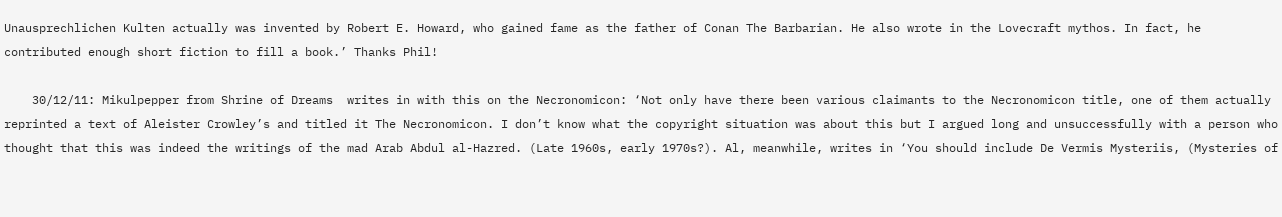Unausprechlichen Kulten actually was invented by Robert E. Howard, who gained fame as the father of Conan The Barbarian. He also wrote in the Lovecraft mythos. In fact, he contributed enough short fiction to fill a book.’ Thanks Phil!

    30/12/11: Mikulpepper from Shrine of Dreams  writes in with this on the Necronomicon: ‘Not only have there been various claimants to the Necronomicon title, one of them actually reprinted a text of Aleister Crowley’s and titled it The Necronomicon. I don’t know what the copyright situation was about this but I argued long and unsuccessfully with a person who thought that this was indeed the writings of the mad Arab Abdul al-Hazred. (Late 1960s, early 1970s?). Al, meanwhile, writes in ‘You should include De Vermis Mysteriis, (Mysteries of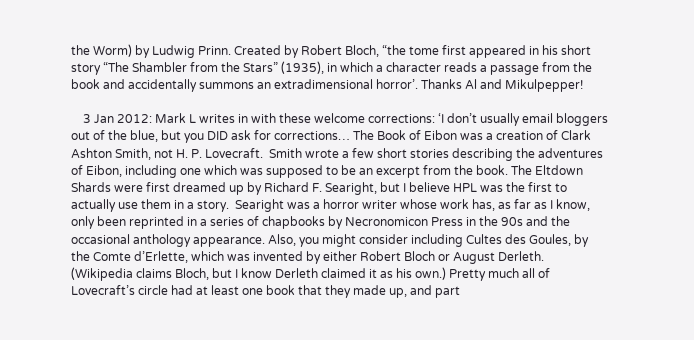the Worm) by Ludwig Prinn. Created by Robert Bloch, “the tome first appeared in his short story “The Shambler from the Stars” (1935), in which a character reads a passage from the book and accidentally summons an extradimensional horror’. Thanks Al and Mikulpepper!

    3 Jan 2012: Mark L writes in with these welcome corrections: ‘I don’t usually email bloggers out of the blue, but you DID ask for corrections… The Book of Eibon was a creation of Clark Ashton Smith, not H. P. Lovecraft.  Smith wrote a few short stories describing the adventures of Eibon, including one which was supposed to be an excerpt from the book. The Eltdown Shards were first dreamed up by Richard F. Searight, but I believe HPL was the first to actually use them in a story.  Searight was a horror writer whose work has, as far as I know, only been reprinted in a series of chapbooks by Necronomicon Press in the 90s and the occasional anthology appearance. Also, you might consider including Cultes des Goules, by the Comte d’Erlette, which was invented by either Robert Bloch or August Derleth.  (Wikipedia claims Bloch, but I know Derleth claimed it as his own.) Pretty much all of Lovecraft’s circle had at least one book that they made up, and part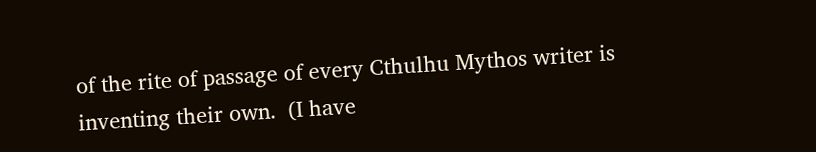of the rite of passage of every Cthulhu Mythos writer is inventing their own.  (I have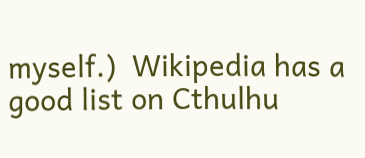myself.)  Wikipedia has a good list on Cthulhu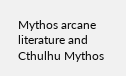Mythos arcane literature and Cthulhu Mythos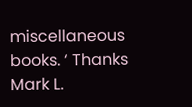miscellaneous books. ‘ Thanks Mark L.